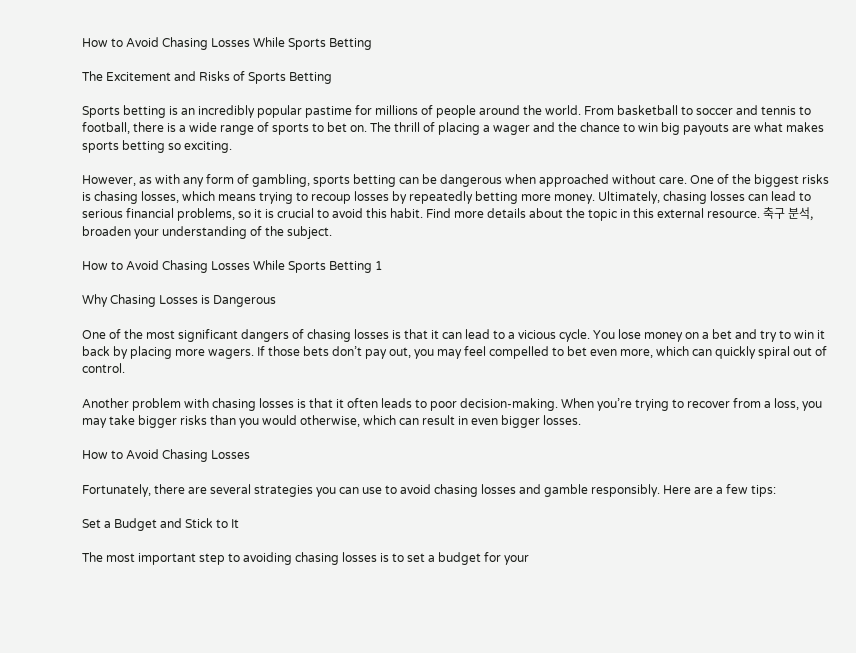How to Avoid Chasing Losses While Sports Betting

The Excitement and Risks of Sports Betting

Sports betting is an incredibly popular pastime for millions of people around the world. From basketball to soccer and tennis to football, there is a wide range of sports to bet on. The thrill of placing a wager and the chance to win big payouts are what makes sports betting so exciting.

However, as with any form of gambling, sports betting can be dangerous when approached without care. One of the biggest risks is chasing losses, which means trying to recoup losses by repeatedly betting more money. Ultimately, chasing losses can lead to serious financial problems, so it is crucial to avoid this habit. Find more details about the topic in this external resource. 축구 분석, broaden your understanding of the subject.

How to Avoid Chasing Losses While Sports Betting 1

Why Chasing Losses is Dangerous

One of the most significant dangers of chasing losses is that it can lead to a vicious cycle. You lose money on a bet and try to win it back by placing more wagers. If those bets don’t pay out, you may feel compelled to bet even more, which can quickly spiral out of control.

Another problem with chasing losses is that it often leads to poor decision-making. When you’re trying to recover from a loss, you may take bigger risks than you would otherwise, which can result in even bigger losses.

How to Avoid Chasing Losses

Fortunately, there are several strategies you can use to avoid chasing losses and gamble responsibly. Here are a few tips:

Set a Budget and Stick to It

The most important step to avoiding chasing losses is to set a budget for your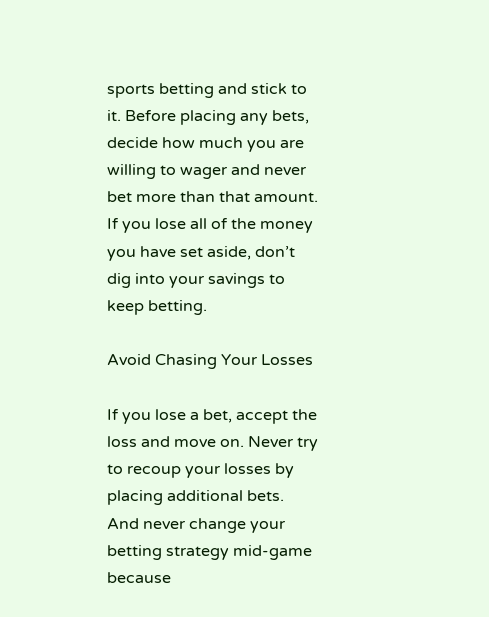sports betting and stick to it. Before placing any bets, decide how much you are willing to wager and never bet more than that amount. If you lose all of the money you have set aside, don’t dig into your savings to keep betting.

Avoid Chasing Your Losses

If you lose a bet, accept the loss and move on. Never try to recoup your losses by placing additional bets. And never change your betting strategy mid-game because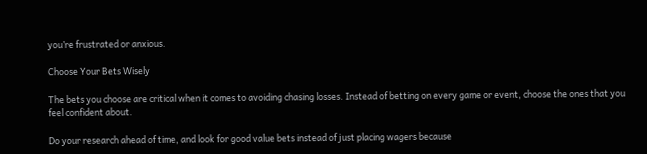you’re frustrated or anxious.

Choose Your Bets Wisely

The bets you choose are critical when it comes to avoiding chasing losses. Instead of betting on every game or event, choose the ones that you feel confident about.

Do your research ahead of time, and look for good value bets instead of just placing wagers because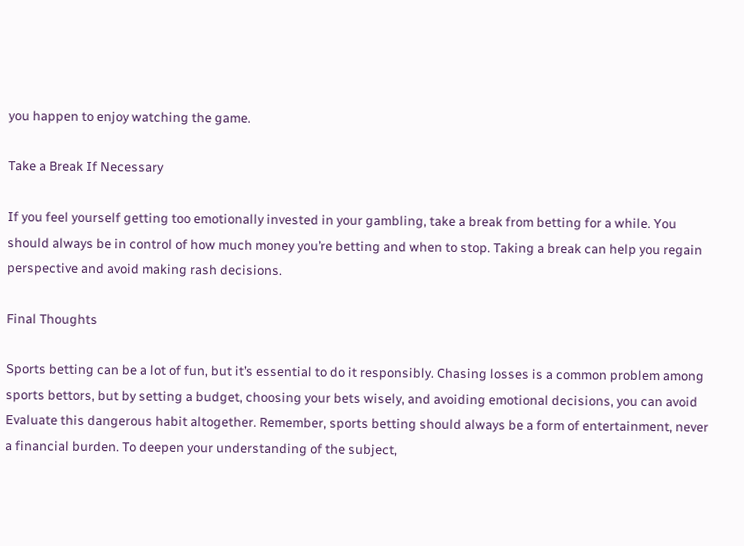you happen to enjoy watching the game.

Take a Break If Necessary

If you feel yourself getting too emotionally invested in your gambling, take a break from betting for a while. You should always be in control of how much money you’re betting and when to stop. Taking a break can help you regain perspective and avoid making rash decisions.

Final Thoughts

Sports betting can be a lot of fun, but it’s essential to do it responsibly. Chasing losses is a common problem among sports bettors, but by setting a budget, choosing your bets wisely, and avoiding emotional decisions, you can avoid Evaluate this dangerous habit altogether. Remember, sports betting should always be a form of entertainment, never a financial burden. To deepen your understanding of the subject,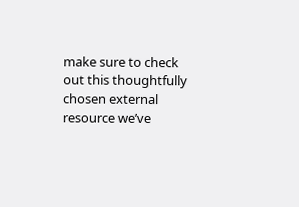make sure to check out this thoughtfully chosen external resource we’ve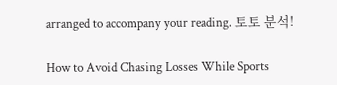arranged to accompany your reading. 토토 분석!

How to Avoid Chasing Losses While Sports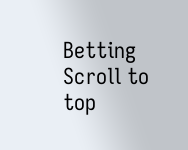Betting
Scroll to top